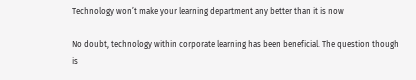Technology won’t make your learning department any better than it is now

No doubt, technology within corporate learning has been beneficial. The question though is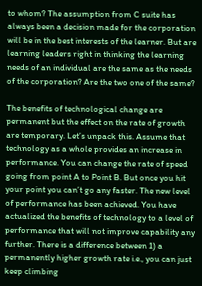to whom? The assumption from C suite has always been a decision made for the corporation will be in the best interests of the learner. But are learning leaders right in thinking the learning needs of an individual are the same as the needs of the corporation? Are the two one of the same?

The benefits of technological change are permanent but the effect on the rate of growth are temporary. Let’s unpack this. Assume that technology as a whole provides an increase in performance. You can change the rate of speed going from point A to Point B. But once you hit your point you can’t go any faster. The new level of performance has been achieved. You have actualized the benefits of technology to a level of performance that will not improve capability any further. There is a difference between 1) a permanently higher growth rate i.e., you can just keep climbing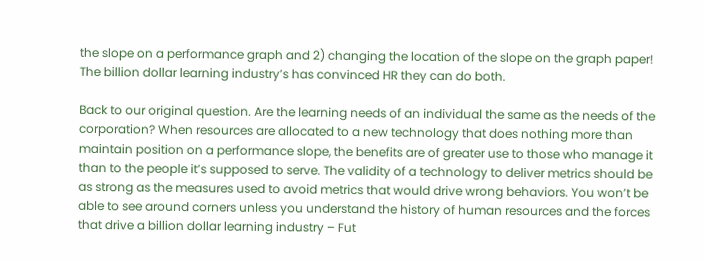the slope on a performance graph and 2) changing the location of the slope on the graph paper! The billion dollar learning industry’s has convinced HR they can do both.

Back to our original question. Are the learning needs of an individual the same as the needs of the corporation? When resources are allocated to a new technology that does nothing more than maintain position on a performance slope, the benefits are of greater use to those who manage it than to the people it’s supposed to serve. The validity of a technology to deliver metrics should be as strong as the measures used to avoid metrics that would drive wrong behaviors. You won’t be able to see around corners unless you understand the history of human resources and the forces that drive a billion dollar learning industry – Fut